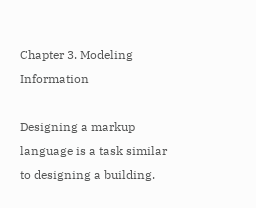Chapter 3. Modeling Information

Designing a markup language is a task similar to designing a building.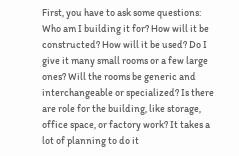First, you have to ask some questions: Who am I building it for? How will it be constructed? How will it be used? Do I give it many small rooms or a few large ones? Will the rooms be generic and interchangeable or specialized? Is there are role for the building, like storage, office space, or factory work? It takes a lot of planning to do it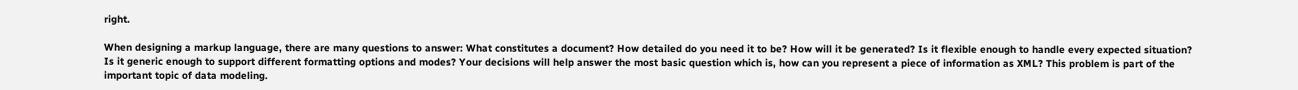right.

When designing a markup language, there are many questions to answer: What constitutes a document? How detailed do you need it to be? How will it be generated? Is it flexible enough to handle every expected situation? Is it generic enough to support different formatting options and modes? Your decisions will help answer the most basic question which is, how can you represent a piece of information as XML? This problem is part of the important topic of data modeling.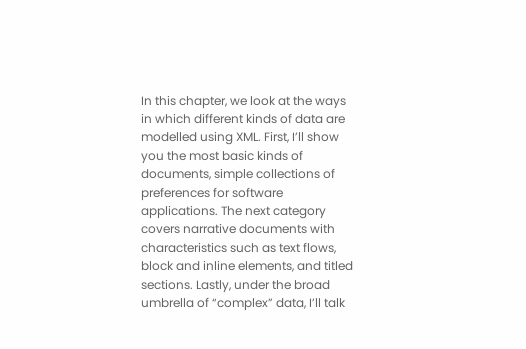In this chapter, we look at the ways in which different kinds of data are modelled using XML. First, I’ll show you the most basic kinds of documents, simple collections of preferences for software applications. The next category covers narrative documents with characteristics such as text flows, block and inline elements, and titled sections. Lastly, under the broad umbrella of “complex” data, I’ll talk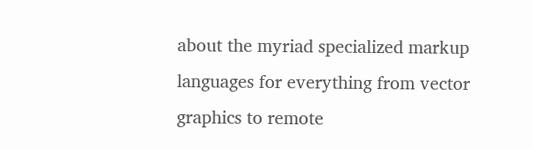about the myriad specialized markup languages for everything from vector graphics to remote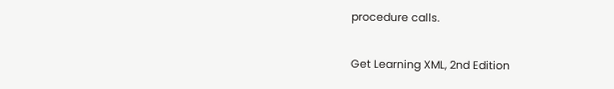procedure calls.

Get Learning XML, 2nd Edition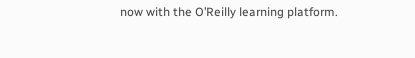now with the O’Reilly learning platform.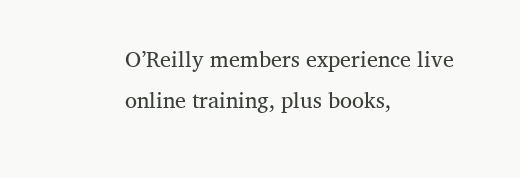O’Reilly members experience live online training, plus books,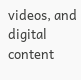videos, and digital content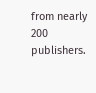from nearly 200 publishers.